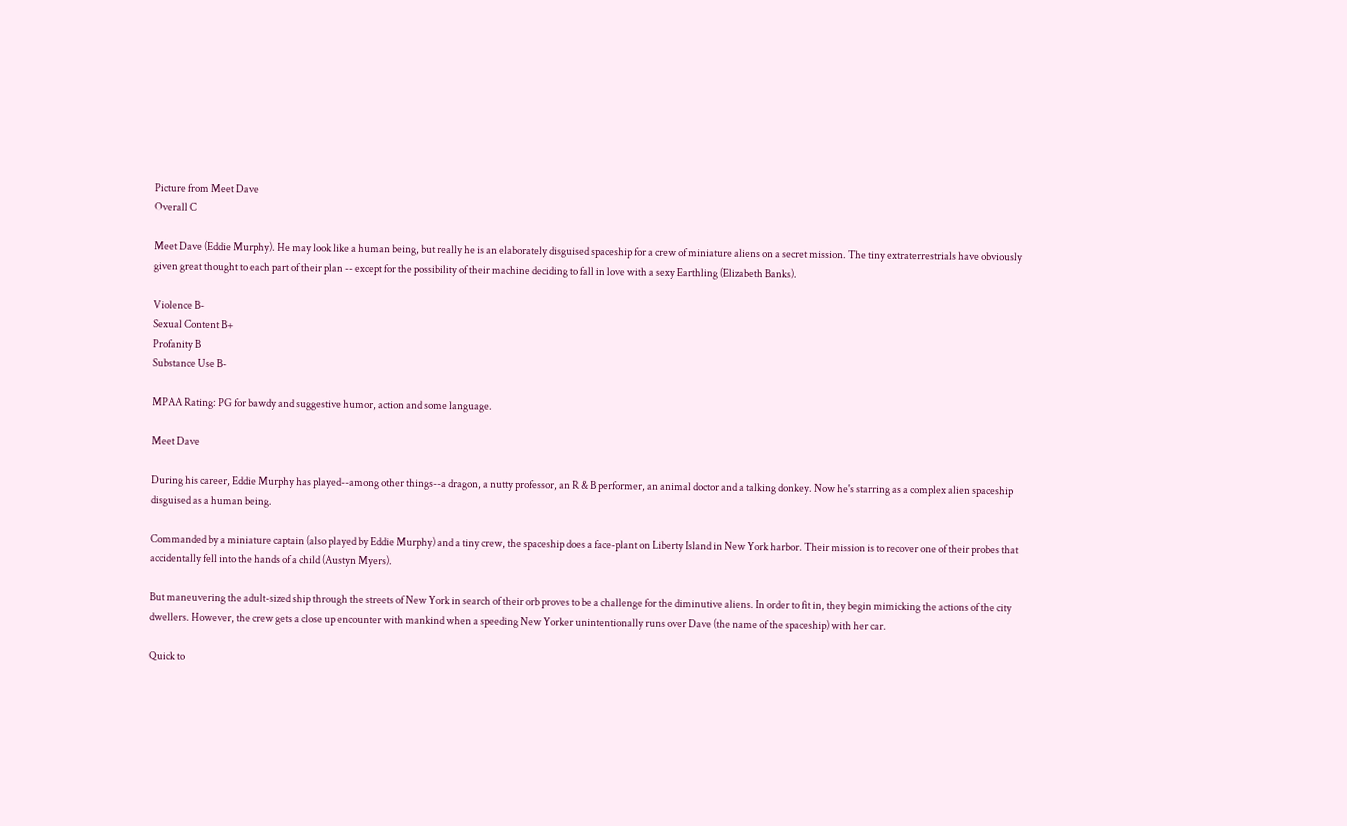Picture from Meet Dave
Overall C

Meet Dave (Eddie Murphy). He may look like a human being, but really he is an elaborately disguised spaceship for a crew of miniature aliens on a secret mission. The tiny extraterrestrials have obviously given great thought to each part of their plan -- except for the possibility of their machine deciding to fall in love with a sexy Earthling (Elizabeth Banks).

Violence B-
Sexual Content B+
Profanity B
Substance Use B-

MPAA Rating: PG for bawdy and suggestive humor, action and some language.

Meet Dave

During his career, Eddie Murphy has played--among other things--a dragon, a nutty professor, an R & B performer, an animal doctor and a talking donkey. Now he's starring as a complex alien spaceship disguised as a human being.

Commanded by a miniature captain (also played by Eddie Murphy) and a tiny crew, the spaceship does a face-plant on Liberty Island in New York harbor. Their mission is to recover one of their probes that accidentally fell into the hands of a child (Austyn Myers).

But maneuvering the adult-sized ship through the streets of New York in search of their orb proves to be a challenge for the diminutive aliens. In order to fit in, they begin mimicking the actions of the city dwellers. However, the crew gets a close up encounter with mankind when a speeding New Yorker unintentionally runs over Dave (the name of the spaceship) with her car.

Quick to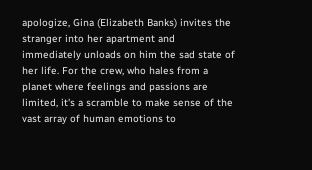apologize, Gina (Elizabeth Banks) invites the stranger into her apartment and immediately unloads on him the sad state of her life. For the crew, who hales from a planet where feelings and passions are limited, it's a scramble to make sense of the vast array of human emotions to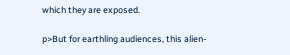which they are exposed.

p>But for earthling audiences, this alien-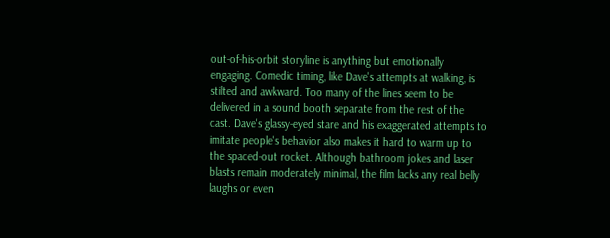out-of-his-orbit storyline is anything but emotionally engaging. Comedic timing, like Dave's attempts at walking, is stilted and awkward. Too many of the lines seem to be delivered in a sound booth separate from the rest of the cast. Dave's glassy-eyed stare and his exaggerated attempts to imitate people's behavior also makes it hard to warm up to the spaced-out rocket. Although bathroom jokes and laser blasts remain moderately minimal, the film lacks any real belly laughs or even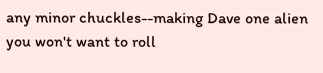any minor chuckles--making Dave one alien you won't want to roll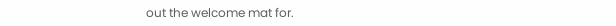out the welcome mat for.